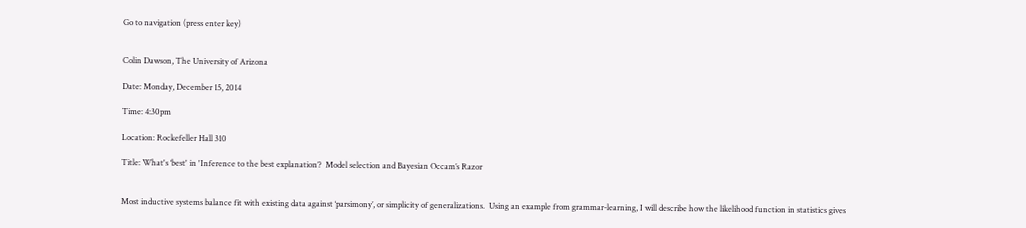Go to navigation (press enter key)


Colin Dawson, The University of Arizona

Date: Monday, December 15, 2014

Time: 4:30pm

Location: Rockefeller Hall 310

Title: What's ‘best' in 'Inference to the best explanation’?  Model selection and Bayesian Occam’s Razor


Most inductive systems balance fit with existing data against ‘parsimony’, or simplicity of generalizations.  Using an example from grammar-learning, I will describe how the likelihood function in statistics gives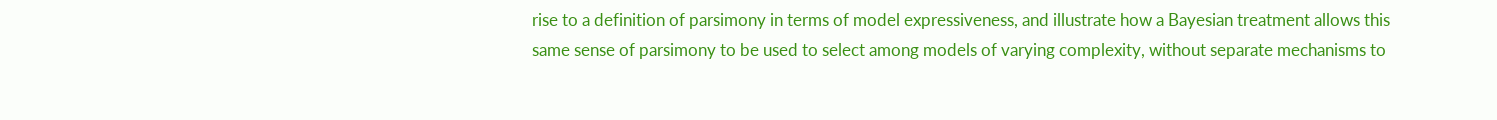rise to a definition of parsimony in terms of model expressiveness, and illustrate how a Bayesian treatment allows this same sense of parsimony to be used to select among models of varying complexity, without separate mechanisms to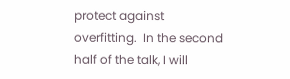protect against overfitting.  In the second half of the talk, I will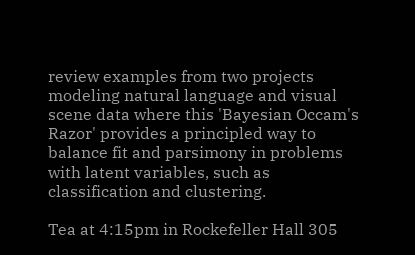review examples from two projects modeling natural language and visual scene data where this 'Bayesian Occam's Razor' provides a principled way to balance fit and parsimony in problems with latent variables, such as classification and clustering.

Tea at 4:15pm in Rockefeller Hall 305